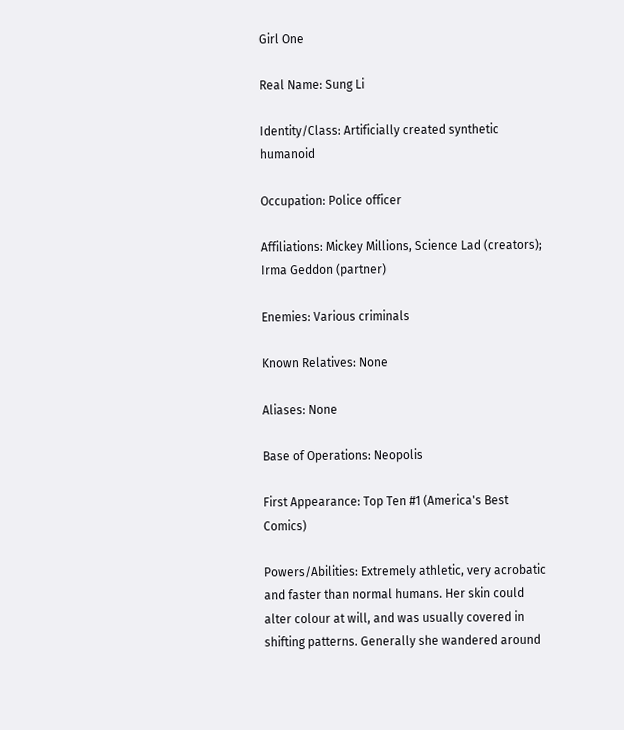Girl One

Real Name: Sung Li

Identity/Class: Artificially created synthetic humanoid

Occupation: Police officer

Affiliations: Mickey Millions, Science Lad (creators); Irma Geddon (partner)

Enemies: Various criminals

Known Relatives: None

Aliases: None

Base of Operations: Neopolis

First Appearance: Top Ten #1 (America's Best Comics)

Powers/Abilities: Extremely athletic, very acrobatic and faster than normal humans. Her skin could alter colour at will, and was usually covered in shifting patterns. Generally she wandered around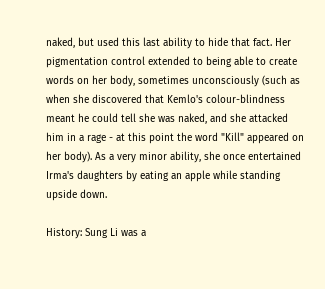naked, but used this last ability to hide that fact. Her pigmentation control extended to being able to create words on her body, sometimes unconsciously (such as when she discovered that Kemlo's colour-blindness meant he could tell she was naked, and she attacked him in a rage - at this point the word "Kill" appeared on her body). As a very minor ability, she once entertained Irma's daughters by eating an apple while standing upside down.

History: Sung Li was a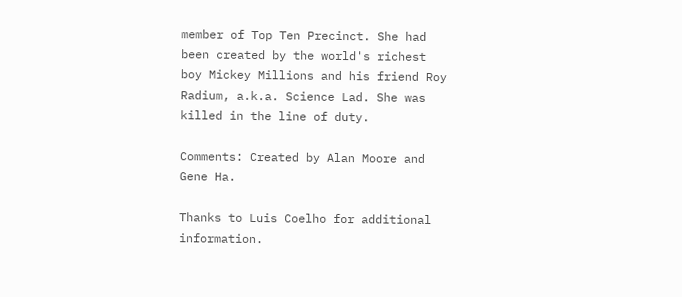member of Top Ten Precinct. She had been created by the world's richest boy Mickey Millions and his friend Roy Radium, a.k.a. Science Lad. She was killed in the line of duty.

Comments: Created by Alan Moore and Gene Ha.

Thanks to Luis Coelho for additional information.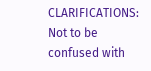CLARIFICATIONS: Not to be confused with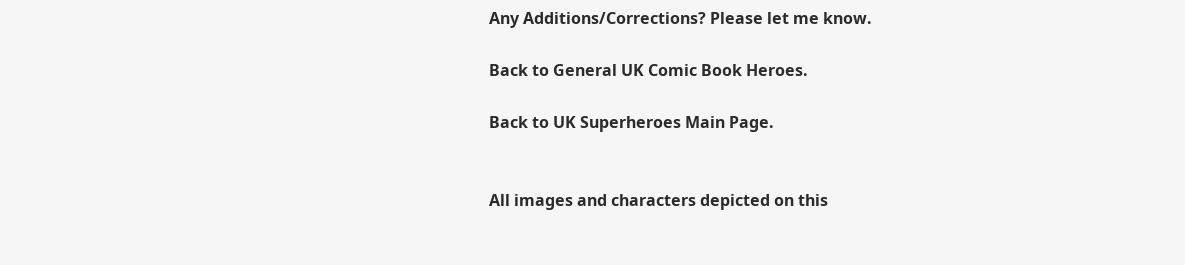Any Additions/Corrections? Please let me know.

Back to General UK Comic Book Heroes.

Back to UK Superheroes Main Page.


All images and characters depicted on this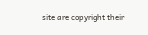site are copyright their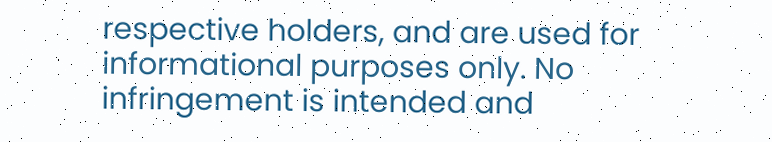respective holders, and are used for informational purposes only. No infringement is intended and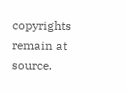copyrights remain at source.